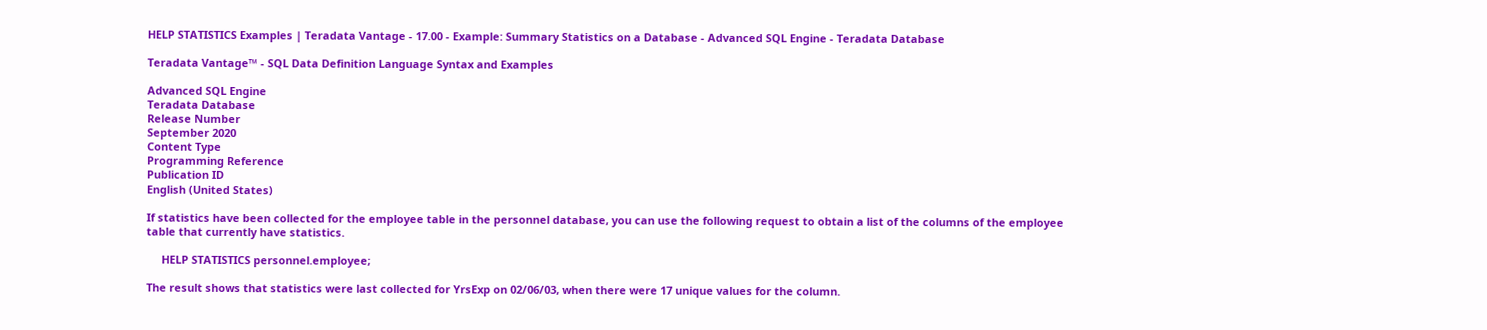HELP STATISTICS Examples | Teradata Vantage - 17.00 - Example: Summary Statistics on a Database - Advanced SQL Engine - Teradata Database

Teradata Vantage™ - SQL Data Definition Language Syntax and Examples

Advanced SQL Engine
Teradata Database
Release Number
September 2020
Content Type
Programming Reference
Publication ID
English (United States)

If statistics have been collected for the employee table in the personnel database, you can use the following request to obtain a list of the columns of the employee table that currently have statistics.

     HELP STATISTICS personnel.employee;

The result shows that statistics were last collected for YrsExp on 02/06/03, when there were 17 unique values for the column.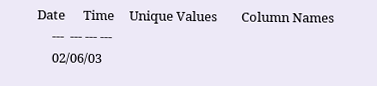Date      Time     Unique Values        Column Names
     ---  --- --- ---
     02/06/03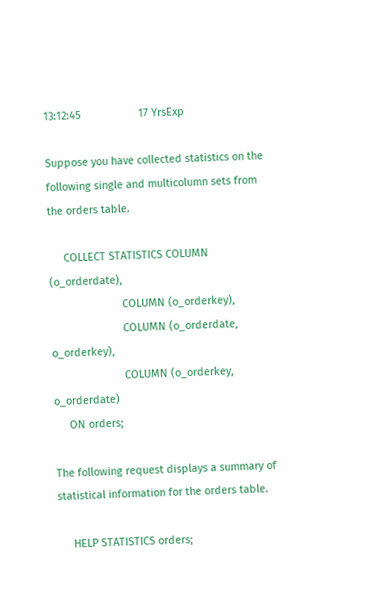13:12:45                   17 YrsExp

Suppose you have collected statistics on the following single and multicolumn sets from the orders table.

     COLLECT STATISTICS COLUMN (o_orderdate),
                        COLUMN (o_orderkey),
                        COLUMN (o_orderdate, o_orderkey),
                        COLUMN (o_orderkey, o_orderdate)
     ON orders;

The following request displays a summary of statistical information for the orders table.

     HELP STATISTICS orders;